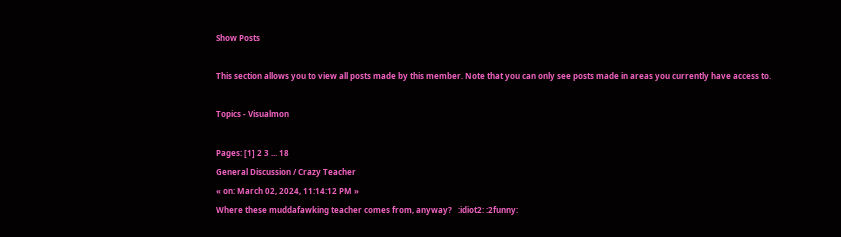Show Posts

This section allows you to view all posts made by this member. Note that you can only see posts made in areas you currently have access to.

Topics - Visualmon

Pages: [1] 2 3 ... 18
General Discussion / Crazy Teacher
« on: March 02, 2024, 11:14:12 PM »
Where these muddafawking teacher comes from, anyway?   :idiot2: :2funny: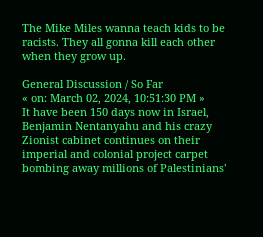The Mike Miles wanna teach kids to be racists. They all gonna kill each other when they grow up.

General Discussion / So Far
« on: March 02, 2024, 10:51:30 PM »
It have been 150 days now in Israel, Benjamin Nentanyahu and his crazy Zionist cabinet continues on their imperial and colonial project carpet bombing away millions of Palestinians'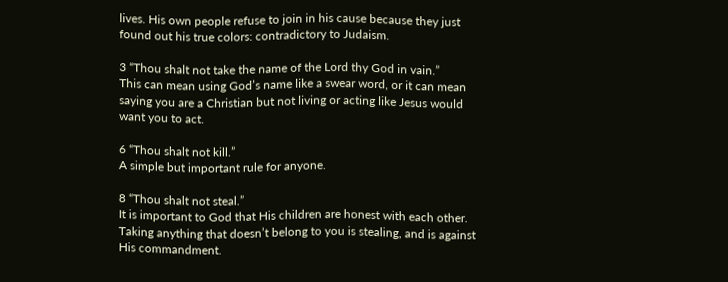lives. His own people refuse to join in his cause because they just found out his true colors: contradictory to Judaism.

3 “Thou shalt not take the name of the Lord thy God in vain.”
This can mean using God’s name like a swear word, or it can mean saying you are a Christian but not living or acting like Jesus would want you to act.

6 “Thou shalt not kill.”
A simple but important rule for anyone.

8 “Thou shalt not steal.”
It is important to God that His children are honest with each other. Taking anything that doesn’t belong to you is stealing, and is against His commandment.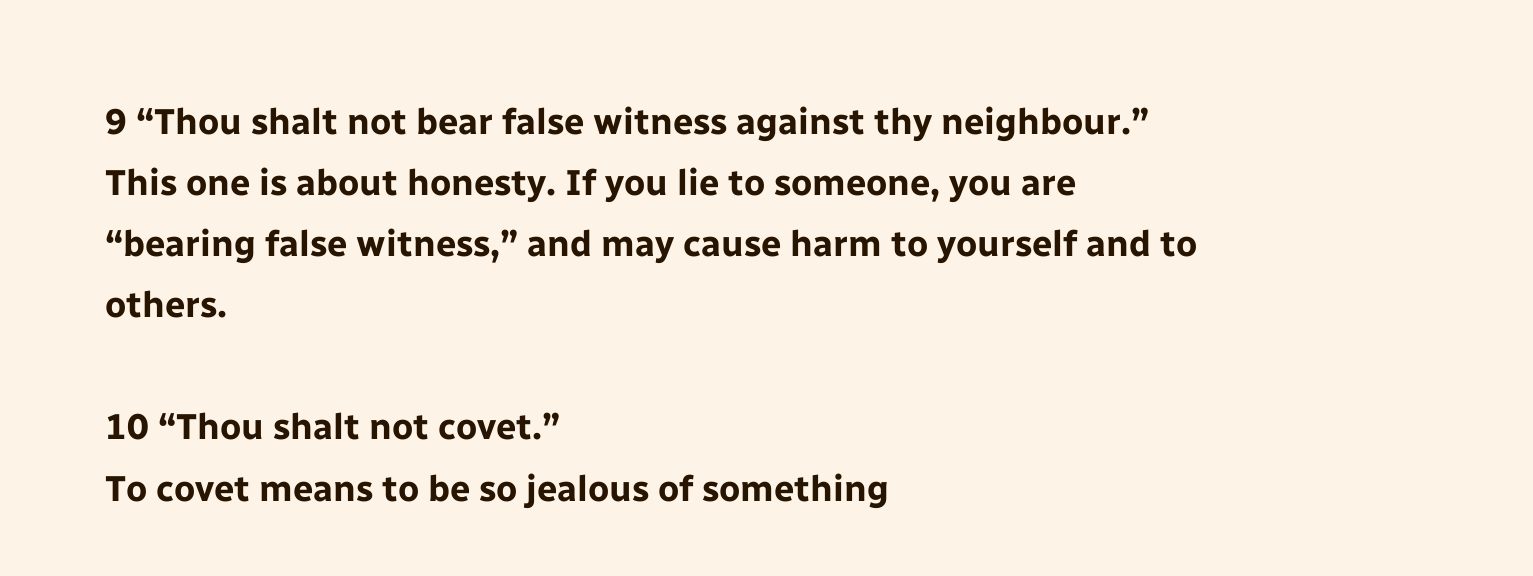9 “Thou shalt not bear false witness against thy neighbour.”
This one is about honesty. If you lie to someone, you are “bearing false witness,” and may cause harm to yourself and to others.

10 “Thou shalt not covet.”
To covet means to be so jealous of something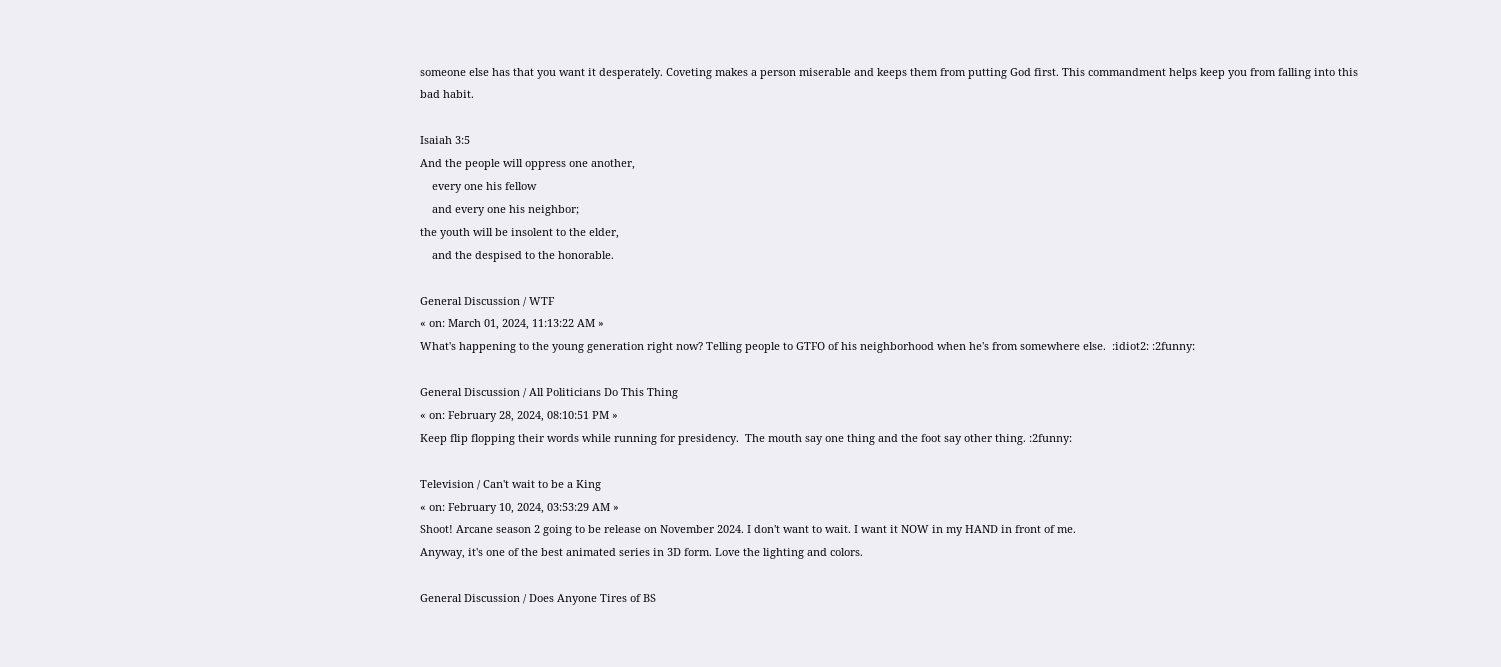someone else has that you want it desperately. Coveting makes a person miserable and keeps them from putting God first. This commandment helps keep you from falling into this bad habit.

Isaiah 3:5
And the people will oppress one another,
    every one his fellow
    and every one his neighbor;
the youth will be insolent to the elder,
    and the despised to the honorable.

General Discussion / WTF
« on: March 01, 2024, 11:13:22 AM »
What's happening to the young generation right now? Telling people to GTFO of his neighborhood when he's from somewhere else.  :idiot2: :2funny:

General Discussion / All Politicians Do This Thing
« on: February 28, 2024, 08:10:51 PM »
Keep flip flopping their words while running for presidency.  The mouth say one thing and the foot say other thing. :2funny:

Television / Can't wait to be a King
« on: February 10, 2024, 03:53:29 AM »
Shoot! Arcane season 2 going to be release on November 2024. I don't want to wait. I want it NOW in my HAND in front of me.
Anyway, it's one of the best animated series in 3D form. Love the lighting and colors.

General Discussion / Does Anyone Tires of BS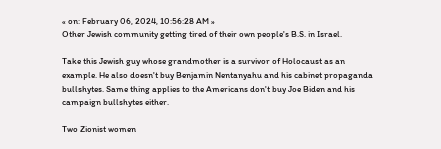« on: February 06, 2024, 10:56:28 AM »
Other Jewish community getting tired of their own people's B.S. in Israel.

Take this Jewish guy whose grandmother is a survivor of Holocaust as an example. He also doesn't buy Benjamin Nentanyahu and his cabinet propaganda bullshytes. Same thing applies to the Americans don't buy Joe Biden and his campaign bullshytes either.

Two Zionist women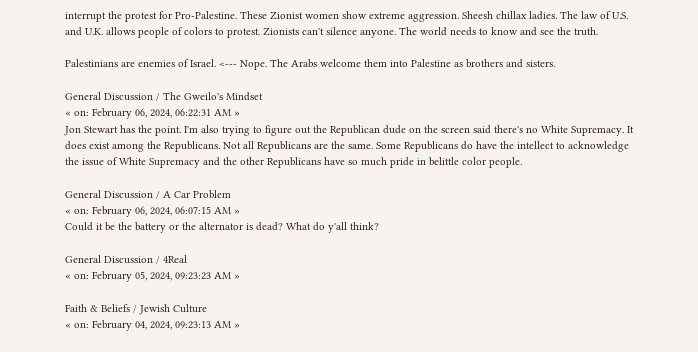interrupt the protest for Pro-Palestine. These Zionist women show extreme aggression. Sheesh chillax ladies. The law of U.S. and U.K. allows people of colors to protest. Zionists can't silence anyone. The world needs to know and see the truth.

Palestinians are enemies of Israel. <--- Nope. The Arabs welcome them into Palestine as brothers and sisters.

General Discussion / The Gweilo's Mindset
« on: February 06, 2024, 06:22:31 AM »
Jon Stewart has the point. I'm also trying to figure out the Republican dude on the screen said there's no White Supremacy. It does exist among the Republicans. Not all Republicans are the same. Some Republicans do have the intellect to acknowledge the issue of White Supremacy and the other Republicans have so much pride in belittle color people.

General Discussion / A Car Problem
« on: February 06, 2024, 06:07:15 AM »
Could it be the battery or the alternator is dead? What do y'all think?

General Discussion / 4Real
« on: February 05, 2024, 09:23:23 AM »

Faith & Beliefs / Jewish Culture
« on: February 04, 2024, 09:23:13 AM »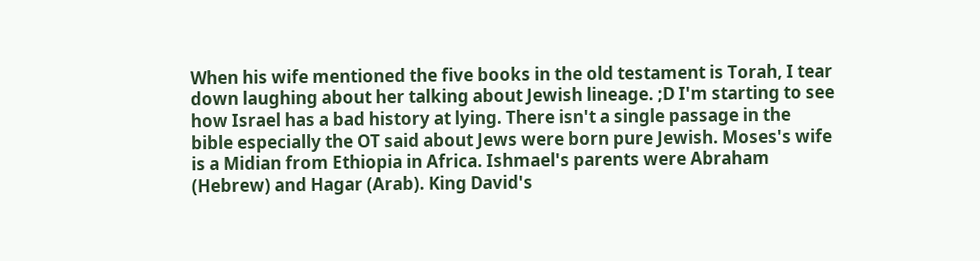When his wife mentioned the five books in the old testament is Torah, I tear down laughing about her talking about Jewish lineage. ;D I'm starting to see how Israel has a bad history at lying. There isn't a single passage in the bible especially the OT said about Jews were born pure Jewish. Moses's wife is a Midian from Ethiopia in Africa. Ishmael's parents were Abraham (Hebrew) and Hagar (Arab). King David's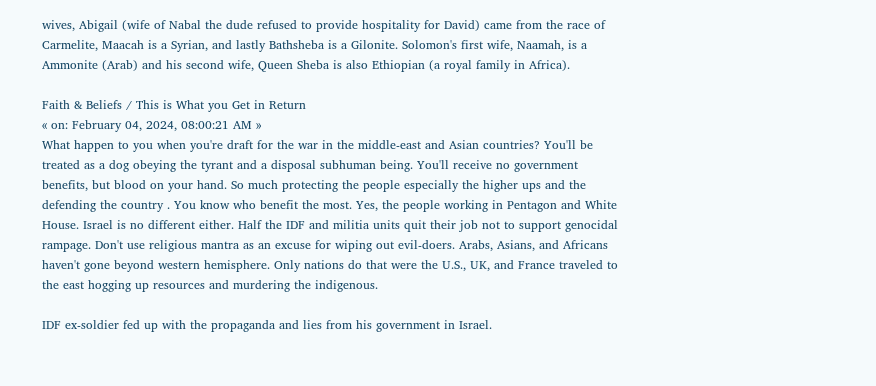wives, Abigail (wife of Nabal the dude refused to provide hospitality for David) came from the race of Carmelite, Maacah is a Syrian, and lastly Bathsheba is a Gilonite. Solomon's first wife, Naamah, is a Ammonite (Arab) and his second wife, Queen Sheba is also Ethiopian (a royal family in Africa).

Faith & Beliefs / This is What you Get in Return
« on: February 04, 2024, 08:00:21 AM »
What happen to you when you're draft for the war in the middle-east and Asian countries? You'll be treated as a dog obeying the tyrant and a disposal subhuman being. You'll receive no government benefits, but blood on your hand. So much protecting the people especially the higher ups and the defending the country . You know who benefit the most. Yes, the people working in Pentagon and White House. Israel is no different either. Half the IDF and militia units quit their job not to support genocidal rampage. Don't use religious mantra as an excuse for wiping out evil-doers. Arabs, Asians, and Africans haven't gone beyond western hemisphere. Only nations do that were the U.S., UK, and France traveled to the east hogging up resources and murdering the indigenous.

IDF ex-soldier fed up with the propaganda and lies from his government in Israel.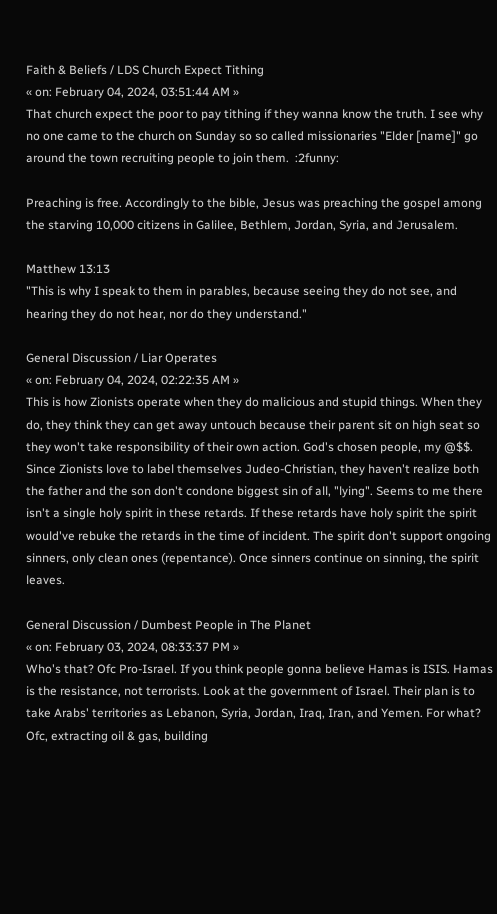Faith & Beliefs / LDS Church Expect Tithing
« on: February 04, 2024, 03:51:44 AM »
That church expect the poor to pay tithing if they wanna know the truth. I see why no one came to the church on Sunday so so called missionaries "Elder [name]" go around the town recruiting people to join them.  :2funny:

Preaching is free. Accordingly to the bible, Jesus was preaching the gospel among the starving 10,000 citizens in Galilee, Bethlem, Jordan, Syria, and Jerusalem.

Matthew 13:13
"This is why I speak to them in parables, because seeing they do not see, and hearing they do not hear, nor do they understand."

General Discussion / Liar Operates
« on: February 04, 2024, 02:22:35 AM »
This is how Zionists operate when they do malicious and stupid things. When they do, they think they can get away untouch because their parent sit on high seat so they won't take responsibility of their own action. God's chosen people, my @$$. Since Zionists love to label themselves Judeo-Christian, they haven't realize both the father and the son don't condone biggest sin of all, "lying". Seems to me there isn't a single holy spirit in these retards. If these retards have holy spirit the spirit would've rebuke the retards in the time of incident. The spirit don't support ongoing sinners, only clean ones (repentance). Once sinners continue on sinning, the spirit leaves.

General Discussion / Dumbest People in The Planet
« on: February 03, 2024, 08:33:37 PM »
Who's that? Ofc Pro-Israel. If you think people gonna believe Hamas is ISIS. Hamas is the resistance, not terrorists. Look at the government of Israel. Their plan is to take Arabs' territories as Lebanon, Syria, Jordan, Iraq, Iran, and Yemen. For what? Ofc, extracting oil & gas, building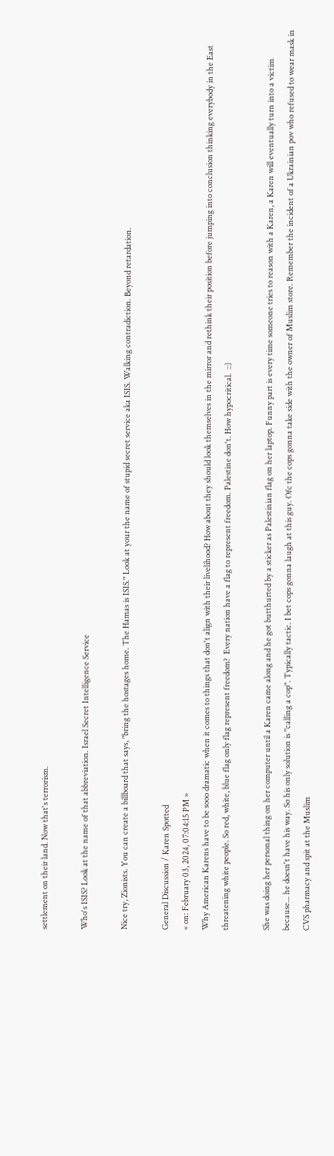settlement on their land. Now that's terrorism.

Who's ISIS? Look at the name of that abbreviation. Israel Secret Intelligence Service

Nice try, Zionists. You can create a billboard that says, "bring the hostages home. The Hamas is ISIS." Look at your the name of stupid secret service aka ISIS. Walking contradiction. Beyond retardation.

General Discussion / Karen Spotted
« on: February 03, 2024, 07:04:15 PM »
Why American Karens have to be sooo dramatic when it comes to things that don't align with their livelihood? How about they should look themselves in the mirror and rethink their position before jumping into conclusion thinking everybody in the East threatening white people. So red, white, blue flag only flag represent freedom?  Every nation have a flag to represent freedom. Palestine don't. How hypocritical.  ::)

She was doing her personal thing on her computer until a Karen came along and he got butthurted by a sticker as Palestinian flag on her laptop. Funny part is every time someone tries to reason with a Karen, a Karen will eventually turn into a victim because... he doesn't have his way. So his only solution is "calling a cop". Typically tactic. I bet cops gonna laugh at this guy. Ofc the cops gonna take side with the owner of Muslim store. Remember the incident of a Ukrainian pov who refused to wear mask in CVS pharmacy and spit at the Muslim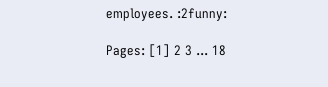employees. :2funny:

Pages: [1] 2 3 ... 18